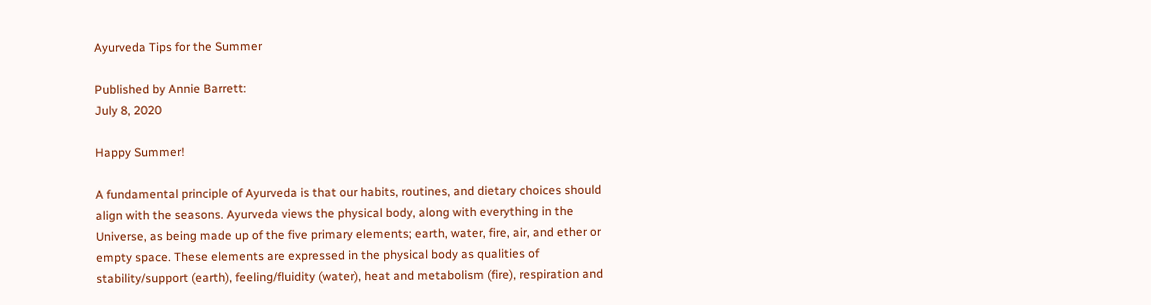Ayurveda Tips for the Summer

Published by Annie Barrett:
July 8, 2020

Happy Summer!

A fundamental principle of Ayurveda is that our habits, routines, and dietary choices should align with the seasons. Ayurveda views the physical body, along with everything in the Universe, as being made up of the five primary elements; earth, water, fire, air, and ether or empty space. These elements are expressed in the physical body as qualities of stability/support (earth), feeling/fluidity (water), heat and metabolism (fire), respiration and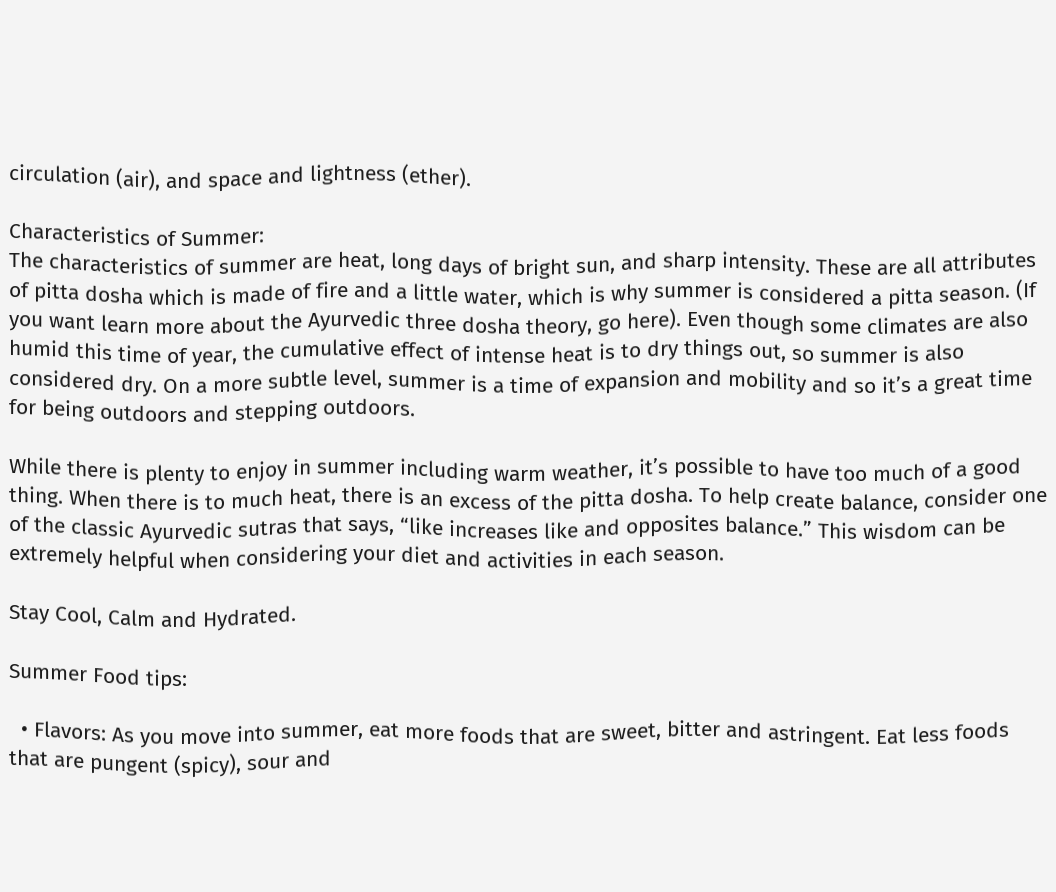circulation (air), and space and lightness (ether).

Characteristics of Summer:
The characteristics of summer are heat, long days of bright sun, and sharp intensity. These are all attributes of pitta dosha which is made of fire and a little water, which is why summer is considered a pitta season. (If you want learn more about the Ayurvedic three dosha theory, go here). Even though some climates are also humid this time of year, the cumulative effect of intense heat is to dry things out, so summer is also considered dry. On a more subtle level, summer is a time of expansion and mobility and so it’s a great time for being outdoors and stepping outdoors.

While there is plenty to enjoy in summer including warm weather, it’s possible to have too much of a good thing. When there is to much heat, there is an excess of the pitta dosha. To help create balance, consider one of the classic Ayurvedic sutras that says, “like increases like and opposites balance.” This wisdom can be extremely helpful when considering your diet and activities in each season.

Stay Cool, Calm and Hydrated.

Summer Food tips:

  • Flavors: As you move into summer, eat more foods that are sweet, bitter and astringent. Eat less foods that are pungent (spicy), sour and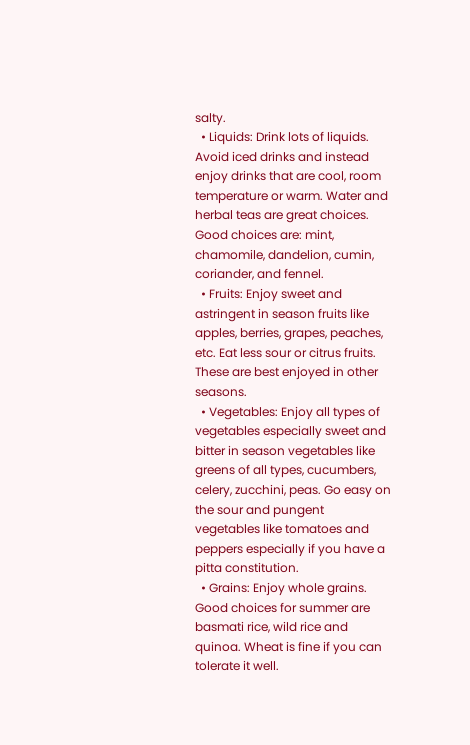salty.
  • Liquids: Drink lots of liquids. Avoid iced drinks and instead enjoy drinks that are cool, room temperature or warm. Water and herbal teas are great choices. Good choices are: mint, chamomile, dandelion, cumin, coriander, and fennel.
  • Fruits: Enjoy sweet and astringent in season fruits like apples, berries, grapes, peaches, etc. Eat less sour or citrus fruits. These are best enjoyed in other seasons.
  • Vegetables: Enjoy all types of vegetables especially sweet and bitter in season vegetables like greens of all types, cucumbers, celery, zucchini, peas. Go easy on the sour and pungent vegetables like tomatoes and peppers especially if you have a  pitta constitution.
  • Grains: Enjoy whole grains. Good choices for summer are basmati rice, wild rice and quinoa. Wheat is fine if you can tolerate it well.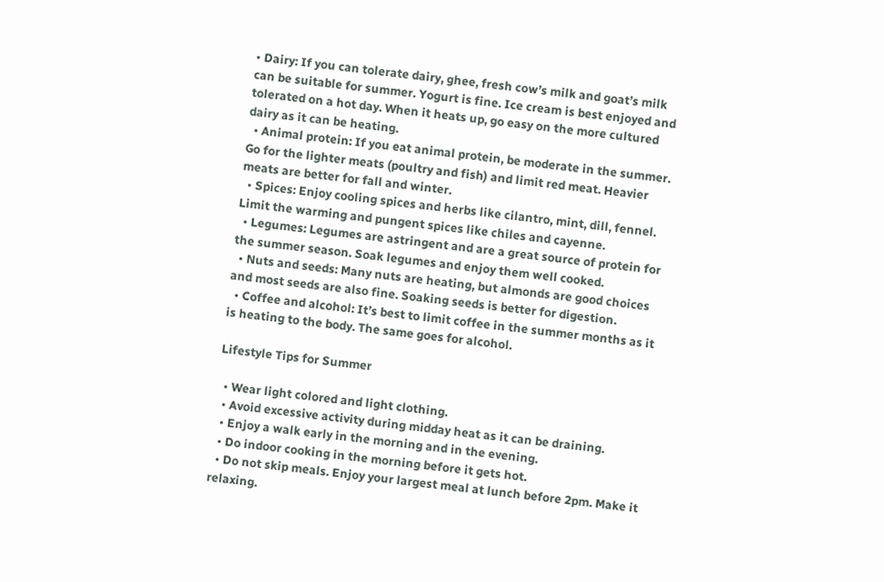• Dairy: If you can tolerate dairy, ghee, fresh cow’s milk and goat’s milk can be suitable for summer. Yogurt is fine. Ice cream is best enjoyed and tolerated on a hot day. When it heats up, go easy on the more cultured dairy as it can be heating.
  • Animal protein: If you eat animal protein, be moderate in the summer. Go for the lighter meats (poultry and fish) and limit red meat. Heavier meats are better for fall and winter.
  • Spices: Enjoy cooling spices and herbs like cilantro, mint, dill, fennel. Limit the warming and pungent spices like chiles and cayenne.
  • Legumes: Legumes are astringent and are a great source of protein for the summer season. Soak legumes and enjoy them well cooked.
  • Nuts and seeds: Many nuts are heating, but almonds are good choices and most seeds are also fine. Soaking seeds is better for digestion.
  • Coffee and alcohol: It’s best to limit coffee in the summer months as it is heating to the body. The same goes for alcohol.

Lifestyle Tips for Summer

  • Wear light colored and light clothing.
  • Avoid excessive activity during midday heat as it can be draining.
  • Enjoy a walk early in the morning and in the evening.
  • Do indoor cooking in the morning before it gets hot.
  • Do not skip meals. Enjoy your largest meal at lunch before 2pm. Make it relaxing.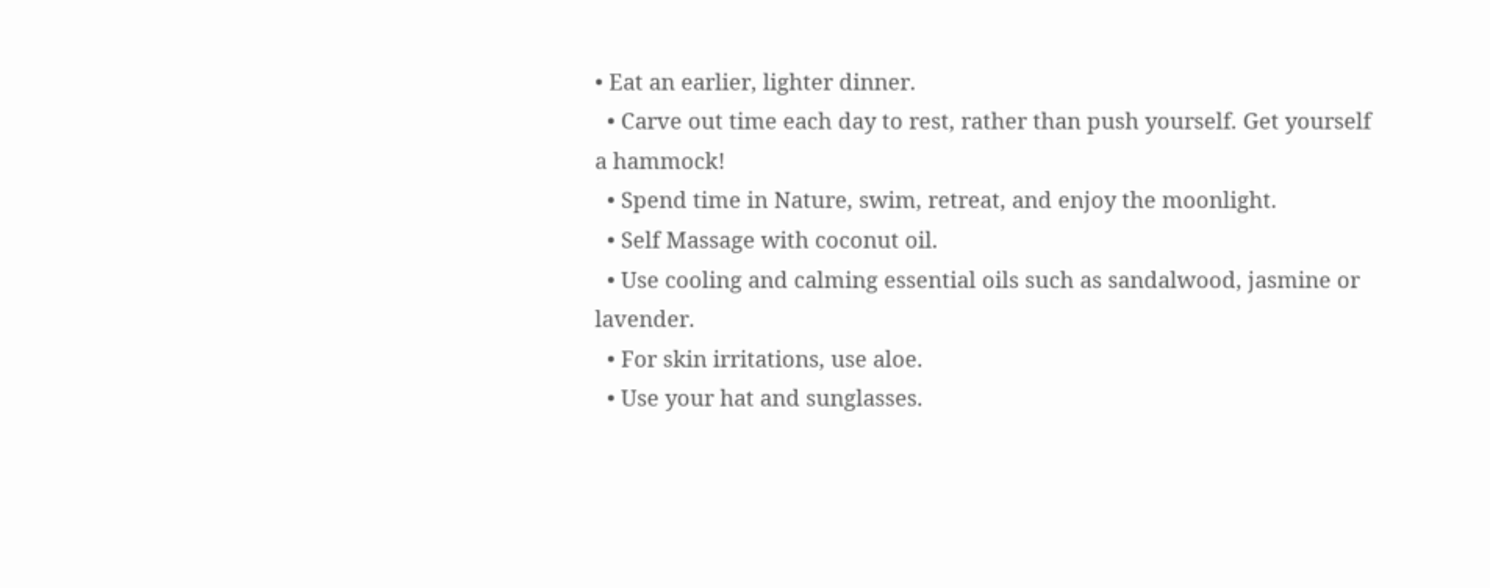• Eat an earlier, lighter dinner.
  • Carve out time each day to rest, rather than push yourself. Get yourself a hammock!
  • Spend time in Nature, swim, retreat, and enjoy the moonlight.
  • Self Massage with coconut oil.
  • Use cooling and calming essential oils such as sandalwood, jasmine or lavender.
  • For skin irritations, use aloe.
  • Use your hat and sunglasses.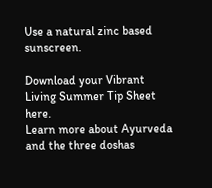Use a natural zinc based sunscreen.

Download your Vibrant Living Summer Tip Sheet here.
Learn more about Ayurveda and the three doshas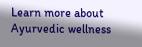Learn more about Ayurvedic wellness